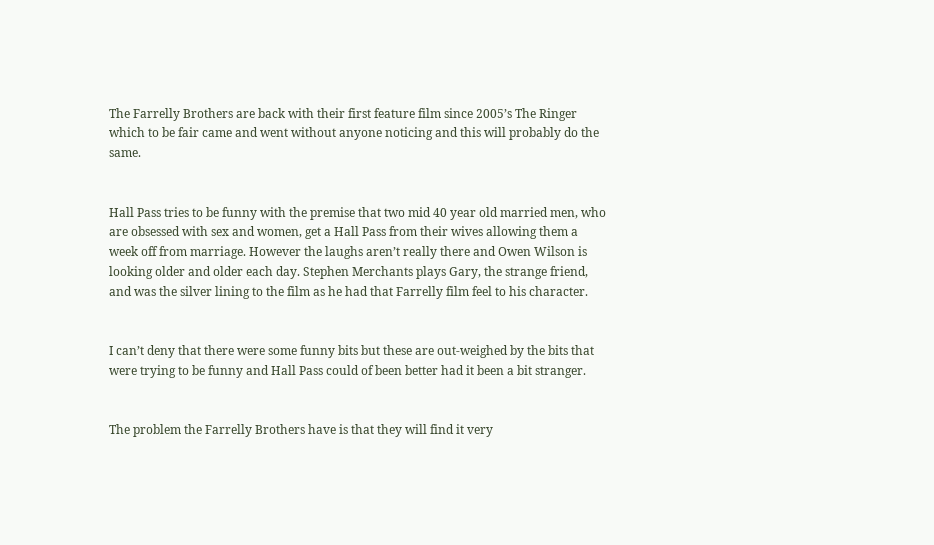The Farrelly Brothers are back with their first feature film since 2005’s The Ringer which to be fair came and went without anyone noticing and this will probably do the same.


Hall Pass tries to be funny with the premise that two mid 40 year old married men, who are obsessed with sex and women, get a Hall Pass from their wives allowing them a week off from marriage. However the laughs aren’t really there and Owen Wilson is looking older and older each day. Stephen Merchants plays Gary, the strange friend, and was the silver lining to the film as he had that Farrelly film feel to his character.


I can’t deny that there were some funny bits but these are out-weighed by the bits that were trying to be funny and Hall Pass could of been better had it been a bit stranger.


The problem the Farrelly Brothers have is that they will find it very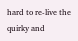hard to re-live the quirky and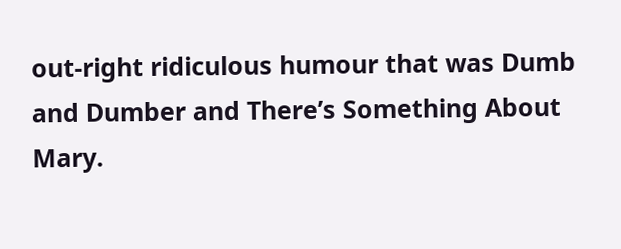out-right ridiculous humour that was Dumb and Dumber and There’s Something About Mary.